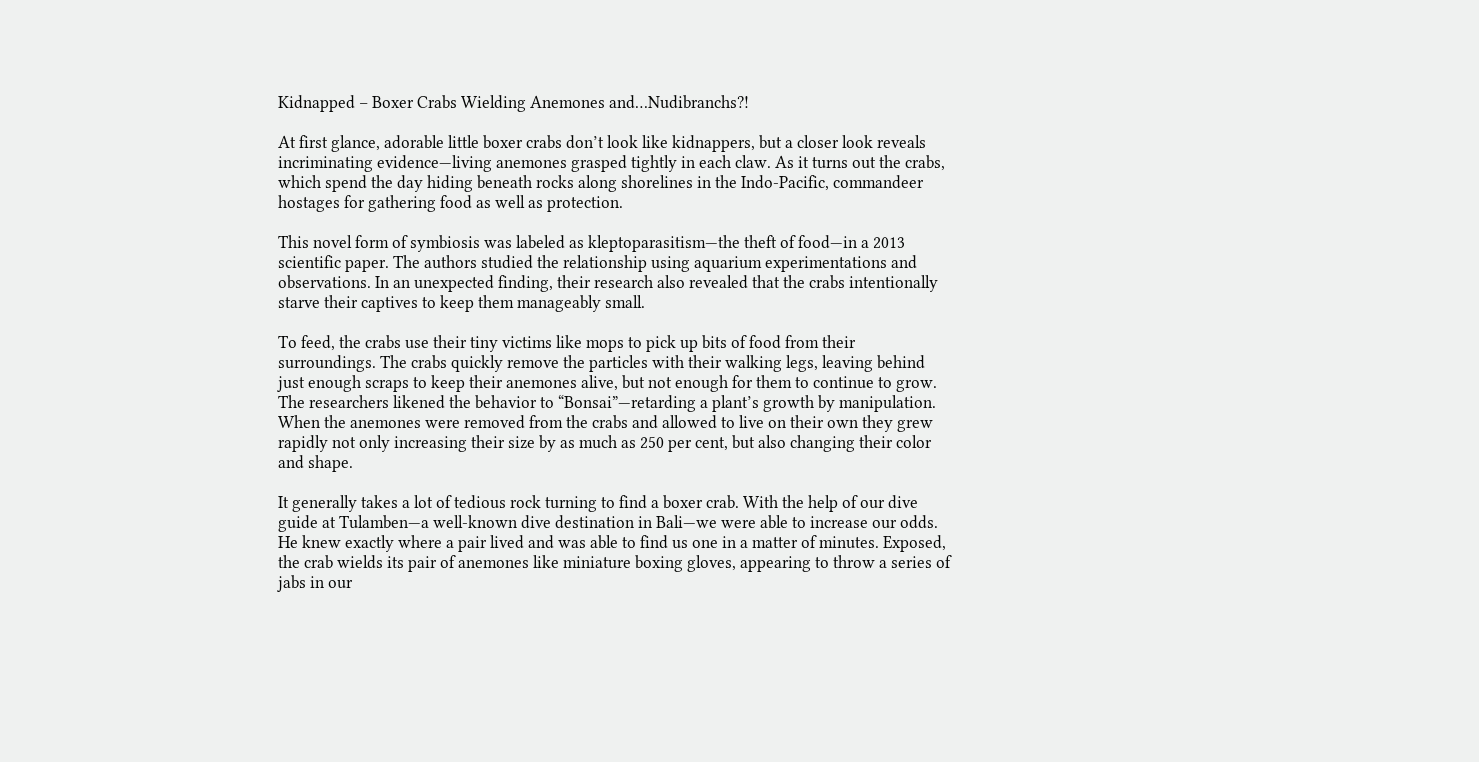Kidnapped – Boxer Crabs Wielding Anemones and…Nudibranchs?!

At first glance, adorable little boxer crabs don’t look like kidnappers, but a closer look reveals incriminating evidence—living anemones grasped tightly in each claw. As it turns out the crabs, which spend the day hiding beneath rocks along shorelines in the Indo-Pacific, commandeer hostages for gathering food as well as protection.

This novel form of symbiosis was labeled as kleptoparasitism—the theft of food—in a 2013 scientific paper. The authors studied the relationship using aquarium experimentations and observations. In an unexpected finding, their research also revealed that the crabs intentionally starve their captives to keep them manageably small.

To feed, the crabs use their tiny victims like mops to pick up bits of food from their surroundings. The crabs quickly remove the particles with their walking legs, leaving behind just enough scraps to keep their anemones alive, but not enough for them to continue to grow. The researchers likened the behavior to “Bonsai”—retarding a plant’s growth by manipulation. When the anemones were removed from the crabs and allowed to live on their own they grew rapidly not only increasing their size by as much as 250 per cent, but also changing their color and shape.

It generally takes a lot of tedious rock turning to find a boxer crab. With the help of our dive guide at Tulamben—a well-known dive destination in Bali—we were able to increase our odds. He knew exactly where a pair lived and was able to find us one in a matter of minutes. Exposed, the crab wields its pair of anemones like miniature boxing gloves, appearing to throw a series of jabs in our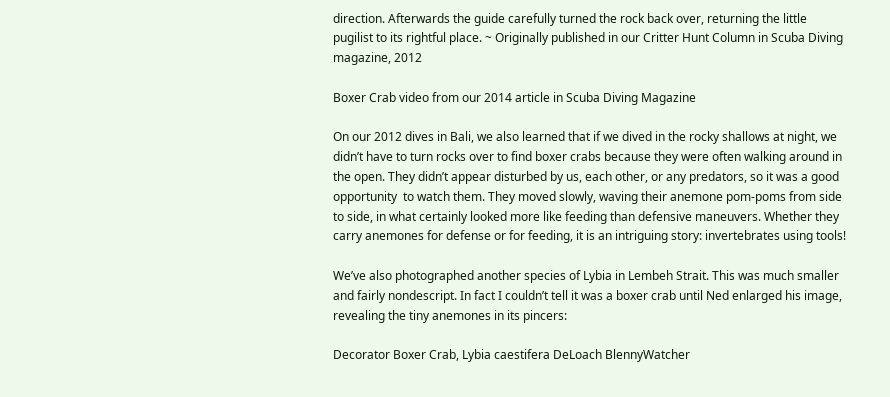direction. Afterwards the guide carefully turned the rock back over, returning the little pugilist to its rightful place. ~ Originally published in our Critter Hunt Column in Scuba Diving magazine, 2012

Boxer Crab video from our 2014 article in Scuba Diving Magazine

On our 2012 dives in Bali, we also learned that if we dived in the rocky shallows at night, we didn’t have to turn rocks over to find boxer crabs because they were often walking around in the open. They didn’t appear disturbed by us, each other, or any predators, so it was a good opportunity  to watch them. They moved slowly, waving their anemone pom-poms from side to side, in what certainly looked more like feeding than defensive maneuvers. Whether they carry anemones for defense or for feeding, it is an intriguing story: invertebrates using tools!

We’ve also photographed another species of Lybia in Lembeh Strait. This was much smaller and fairly nondescript. In fact I couldn’t tell it was a boxer crab until Ned enlarged his image, revealing the tiny anemones in its pincers:

Decorator Boxer Crab, Lybia caestifera DeLoach BlennyWatcher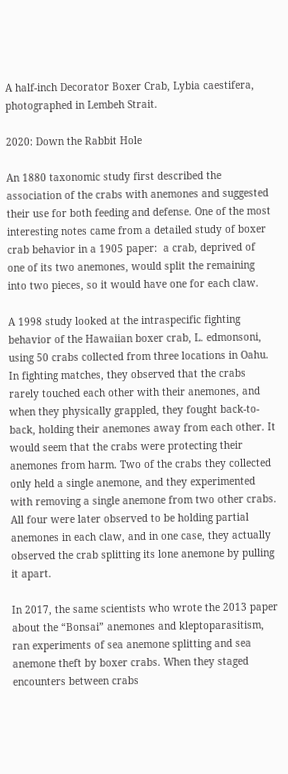A half-inch Decorator Boxer Crab, Lybia caestifera, photographed in Lembeh Strait.

2020: Down the Rabbit Hole

An 1880 taxonomic study first described the association of the crabs with anemones and suggested their use for both feeding and defense. One of the most interesting notes came from a detailed study of boxer crab behavior in a 1905 paper:  a crab, deprived of one of its two anemones, would split the remaining into two pieces, so it would have one for each claw.

A 1998 study looked at the intraspecific fighting behavior of the Hawaiian boxer crab, L. edmonsoni, using 50 crabs collected from three locations in Oahu. In fighting matches, they observed that the crabs rarely touched each other with their anemones, and when they physically grappled, they fought back-to-back, holding their anemones away from each other. It would seem that the crabs were protecting their anemones from harm. Two of the crabs they collected only held a single anemone, and they experimented with removing a single anemone from two other crabs. All four were later observed to be holding partial anemones in each claw, and in one case, they actually observed the crab splitting its lone anemone by pulling it apart.

In 2017, the same scientists who wrote the 2013 paper about the “Bonsai” anemones and kleptoparasitism, ran experiments of sea anemone splitting and sea anemone theft by boxer crabs. When they staged encounters between crabs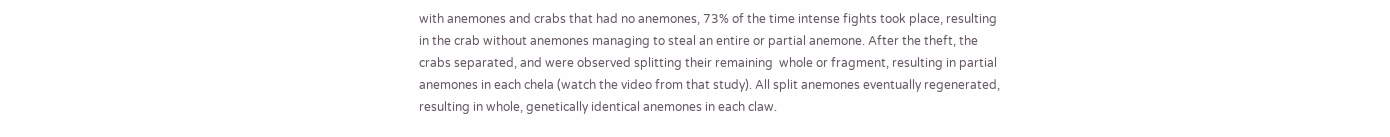with anemones and crabs that had no anemones, 73% of the time intense fights took place, resulting in the crab without anemones managing to steal an entire or partial anemone. After the theft, the crabs separated, and were observed splitting their remaining  whole or fragment, resulting in partial anemones in each chela (watch the video from that study). All split anemones eventually regenerated, resulting in whole, genetically identical anemones in each claw.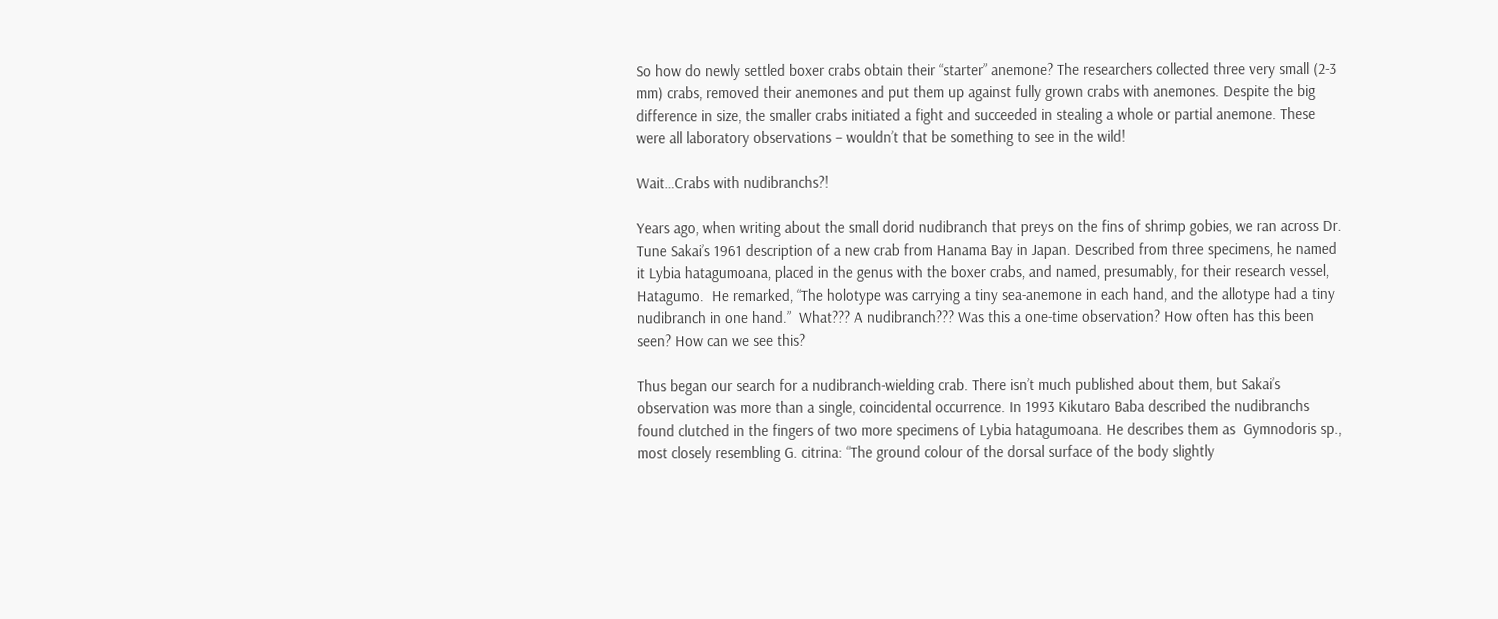So how do newly settled boxer crabs obtain their “starter” anemone? The researchers collected three very small (2-3 mm) crabs, removed their anemones and put them up against fully grown crabs with anemones. Despite the big difference in size, the smaller crabs initiated a fight and succeeded in stealing a whole or partial anemone. These were all laboratory observations – wouldn’t that be something to see in the wild!

Wait…Crabs with nudibranchs?!

Years ago, when writing about the small dorid nudibranch that preys on the fins of shrimp gobies, we ran across Dr. Tune Sakai’s 1961 description of a new crab from Hanama Bay in Japan. Described from three specimens, he named it Lybia hatagumoana, placed in the genus with the boxer crabs, and named, presumably, for their research vessel, Hatagumo.  He remarked, “The holotype was carrying a tiny sea-anemone in each hand, and the allotype had a tiny nudibranch in one hand.”  What??? A nudibranch??? Was this a one-time observation? How often has this been seen? How can we see this?

Thus began our search for a nudibranch-wielding crab. There isn’t much published about them, but Sakai’s observation was more than a single, coincidental occurrence. In 1993 Kikutaro Baba described the nudibranchs found clutched in the fingers of two more specimens of Lybia hatagumoana. He describes them as  Gymnodoris sp., most closely resembling G. citrina: “The ground colour of the dorsal surface of the body slightly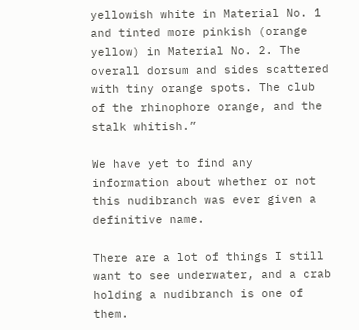yellowish white in Material No. 1 and tinted more pinkish (orange yellow) in Material No. 2. The overall dorsum and sides scattered with tiny orange spots. The club of the rhinophore orange, and the stalk whitish.”

We have yet to find any information about whether or not this nudibranch was ever given a definitive name.

There are a lot of things I still want to see underwater, and a crab holding a nudibranch is one of them.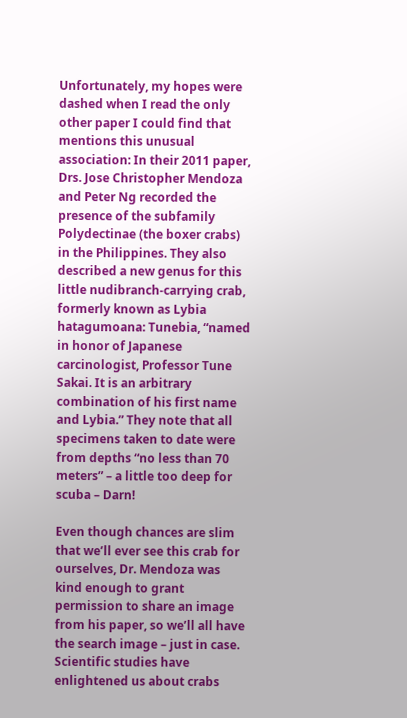Unfortunately, my hopes were dashed when I read the only other paper I could find that mentions this unusual association: In their 2011 paper, Drs. Jose Christopher Mendoza and Peter Ng recorded the presence of the subfamily Polydectinae (the boxer crabs) in the Philippines. They also described a new genus for this little nudibranch-carrying crab, formerly known as Lybia hatagumoana: Tunebia, “named in honor of Japanese carcinologist, Professor Tune Sakai. It is an arbitrary combination of his first name and Lybia.” They note that all specimens taken to date were from depths “no less than 70 meters” – a little too deep for scuba – Darn!

Even though chances are slim that we’ll ever see this crab for ourselves, Dr. Mendoza was kind enough to grant permission to share an image from his paper, so we’ll all have the search image – just in case. Scientific studies have enlightened us about crabs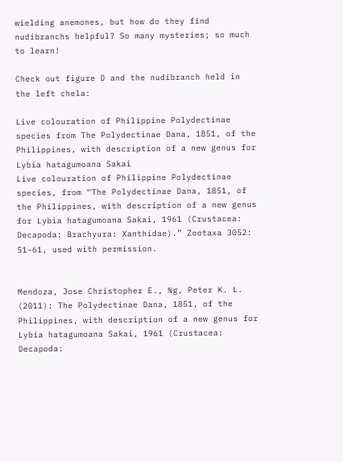wielding anemones, but how do they find nudibranchs helpful? So many mysteries; so much to learn!

Check out figure D and the nudibranch held in the left chela:

Live colouration of Philippine Polydectinae species from The Polydectinae Dana, 1851, of the Philippines, with description of a new genus for Lybia hatagumoana Sakai
Live colouration of Philippine Polydectinae species, from “The Polydectinae Dana, 1851, of the Philippines, with description of a new genus for Lybia hatagumoana Sakai, 1961 (Crustacea: Decapoda: Brachyura: Xanthidae).” Zootaxa 3052: 51-61, used with permission.


Mendoza, Jose Christopher E., Ng, Peter K. L. (2011): The Polydectinae Dana, 1851, of the Philippines, with description of a new genus for Lybia hatagumoana Sakai, 1961 (Crustacea: Decapoda: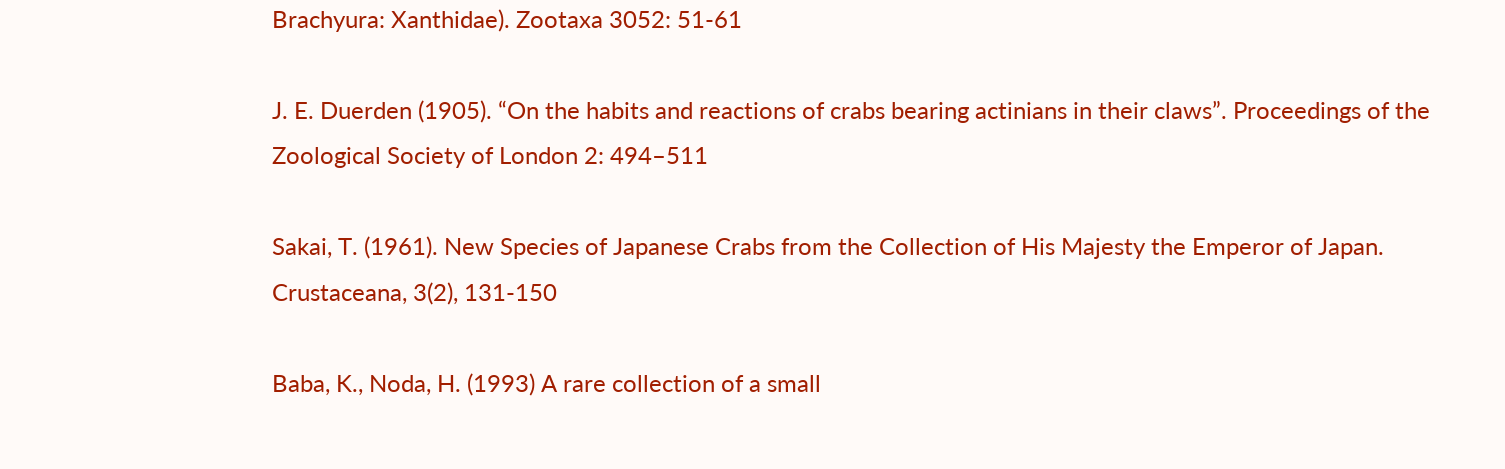Brachyura: Xanthidae). Zootaxa 3052: 51-61

J. E. Duerden (1905). “On the habits and reactions of crabs bearing actinians in their claws”. Proceedings of the Zoological Society of London 2: 494–511

Sakai, T. (1961). New Species of Japanese Crabs from the Collection of His Majesty the Emperor of Japan. Crustaceana, 3(2), 131-150

Baba, K., Noda, H. (1993) A rare collection of a small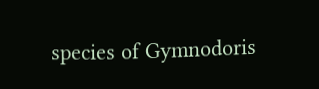species of Gymnodoris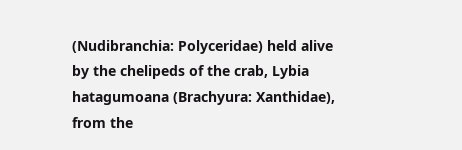(Nudibranchia: Polyceridae) held alive by the chelipeds of the crab, Lybia hatagumoana (Brachyura: Xanthidae), from the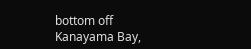bottom off Kanayama Bay,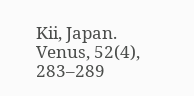Kii, Japan. Venus, 52(4), 283–289